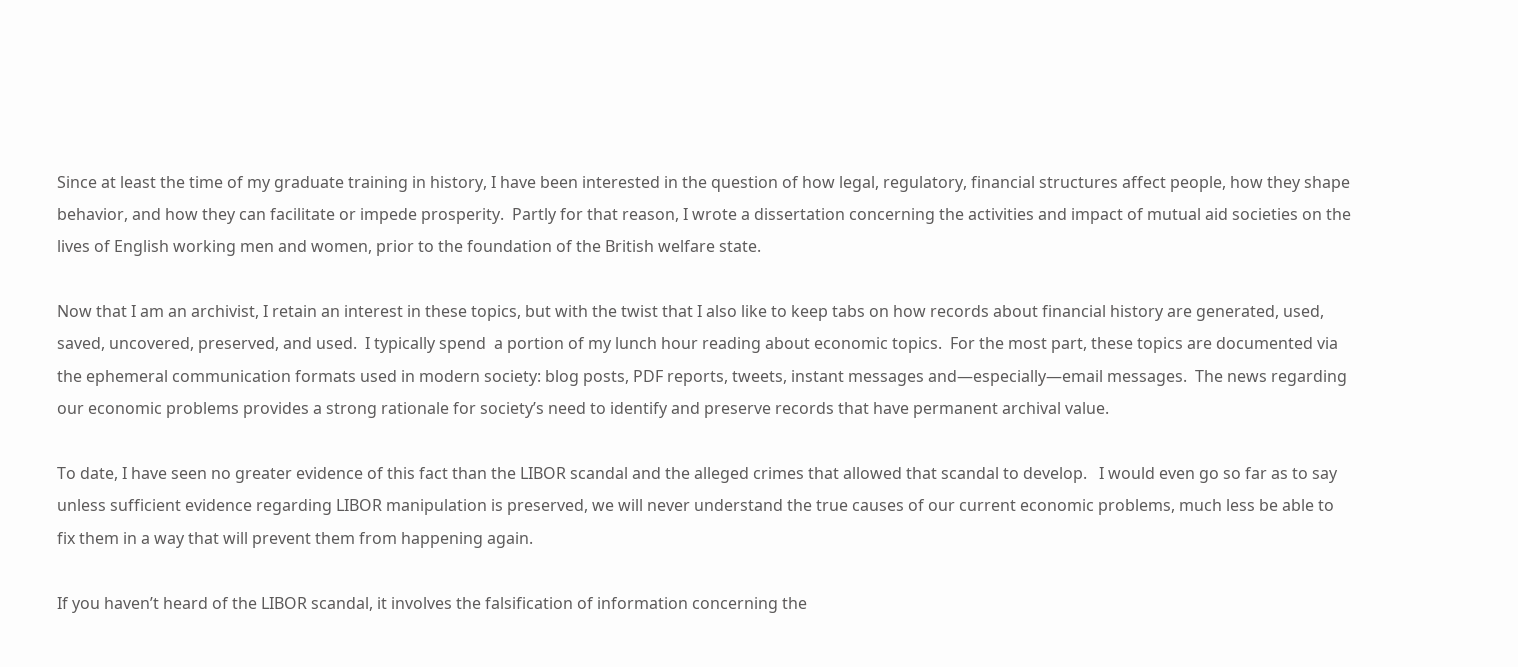Since at least the time of my graduate training in history, I have been interested in the question of how legal, regulatory, financial structures affect people, how they shape behavior, and how they can facilitate or impede prosperity.  Partly for that reason, I wrote a dissertation concerning the activities and impact of mutual aid societies on the lives of English working men and women, prior to the foundation of the British welfare state.

Now that I am an archivist, I retain an interest in these topics, but with the twist that I also like to keep tabs on how records about financial history are generated, used, saved, uncovered, preserved, and used.  I typically spend  a portion of my lunch hour reading about economic topics.  For the most part, these topics are documented via the ephemeral communication formats used in modern society: blog posts, PDF reports, tweets, instant messages and—especially—email messages.  The news regarding our economic problems provides a strong rationale for society’s need to identify and preserve records that have permanent archival value.

To date, I have seen no greater evidence of this fact than the LIBOR scandal and the alleged crimes that allowed that scandal to develop.   I would even go so far as to say unless sufficient evidence regarding LIBOR manipulation is preserved, we will never understand the true causes of our current economic problems, much less be able to fix them in a way that will prevent them from happening again.

If you haven’t heard of the LIBOR scandal, it involves the falsification of information concerning the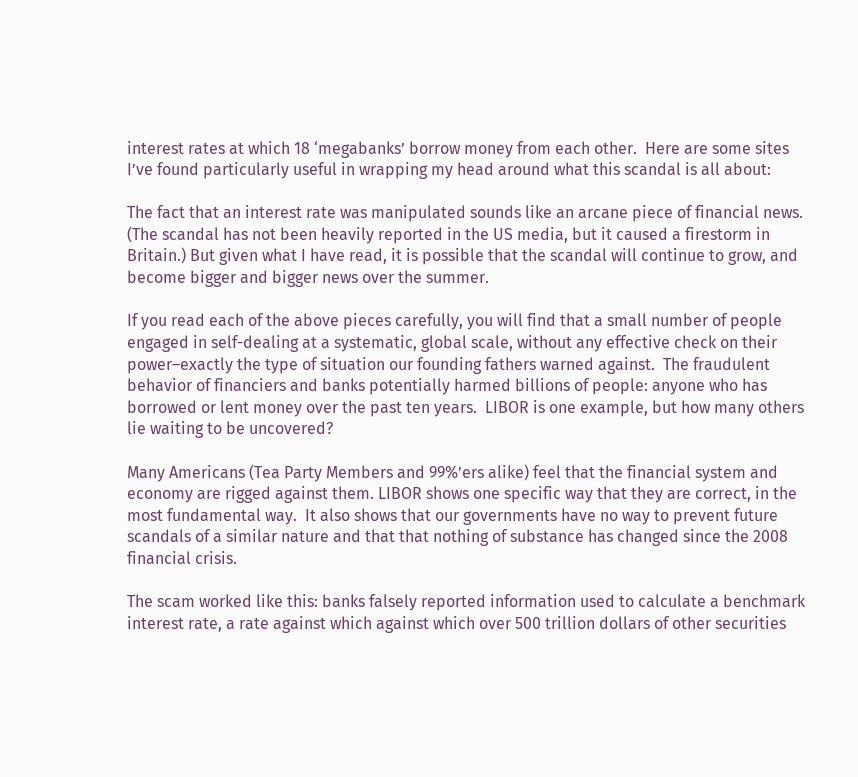interest rates at which 18 ‘megabanks’ borrow money from each other.  Here are some sites I’ve found particularly useful in wrapping my head around what this scandal is all about:

The fact that an interest rate was manipulated sounds like an arcane piece of financial news.  (The scandal has not been heavily reported in the US media, but it caused a firestorm in Britain.) But given what I have read, it is possible that the scandal will continue to grow, and become bigger and bigger news over the summer.

If you read each of the above pieces carefully, you will find that a small number of people engaged in self-dealing at a systematic, global scale, without any effective check on their power–exactly the type of situation our founding fathers warned against.  The fraudulent behavior of financiers and banks potentially harmed billions of people: anyone who has borrowed or lent money over the past ten years.  LIBOR is one example, but how many others lie waiting to be uncovered?

Many Americans (Tea Party Members and 99%’ers alike) feel that the financial system and economy are rigged against them. LIBOR shows one specific way that they are correct, in the most fundamental way.  It also shows that our governments have no way to prevent future scandals of a similar nature and that that nothing of substance has changed since the 2008 financial crisis.

The scam worked like this: banks falsely reported information used to calculate a benchmark interest rate, a rate against which against which over 500 trillion dollars of other securities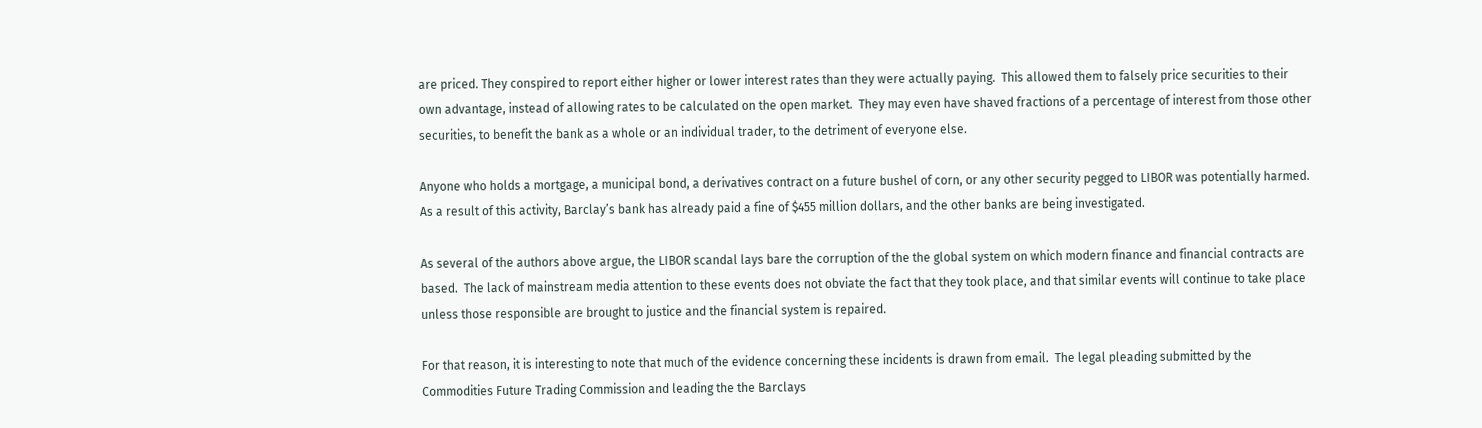are priced. They conspired to report either higher or lower interest rates than they were actually paying.  This allowed them to falsely price securities to their own advantage, instead of allowing rates to be calculated on the open market.  They may even have shaved fractions of a percentage of interest from those other securities, to benefit the bank as a whole or an individual trader, to the detriment of everyone else.

Anyone who holds a mortgage, a municipal bond, a derivatives contract on a future bushel of corn, or any other security pegged to LIBOR was potentially harmed.   As a result of this activity, Barclay’s bank has already paid a fine of $455 million dollars, and the other banks are being investigated.

As several of the authors above argue, the LIBOR scandal lays bare the corruption of the the global system on which modern finance and financial contracts are based.  The lack of mainstream media attention to these events does not obviate the fact that they took place, and that similar events will continue to take place unless those responsible are brought to justice and the financial system is repaired.

For that reason, it is interesting to note that much of the evidence concerning these incidents is drawn from email.  The legal pleading submitted by the Commodities Future Trading Commission and leading the the Barclays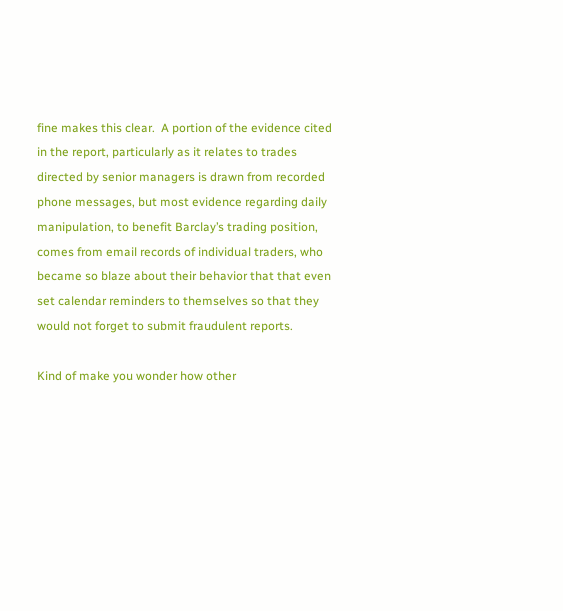fine makes this clear.  A portion of the evidence cited in the report, particularly as it relates to trades directed by senior managers is drawn from recorded phone messages, but most evidence regarding daily manipulation, to benefit Barclay’s trading position, comes from email records of individual traders, who became so blaze about their behavior that that even set calendar reminders to themselves so that they would not forget to submit fraudulent reports.

Kind of make you wonder how other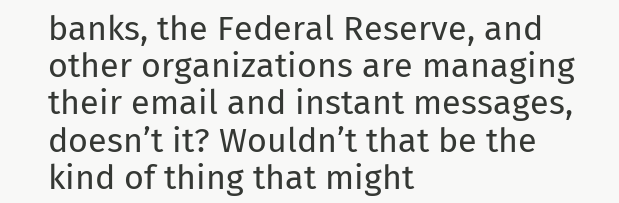banks, the Federal Reserve, and other organizations are managing their email and instant messages, doesn’t it? Wouldn’t that be the kind of thing that might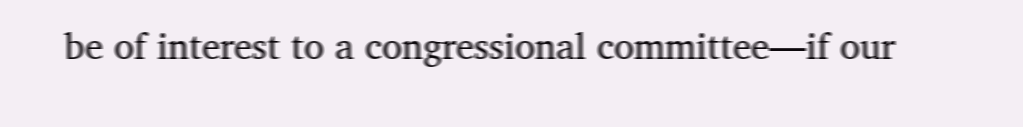be of interest to a congressional committee—if our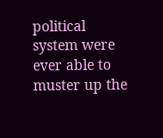political system were ever able to muster up the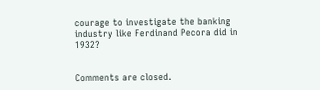courage to investigate the banking industry like Ferdinand Pecora did in 1932?


Comments are closed.